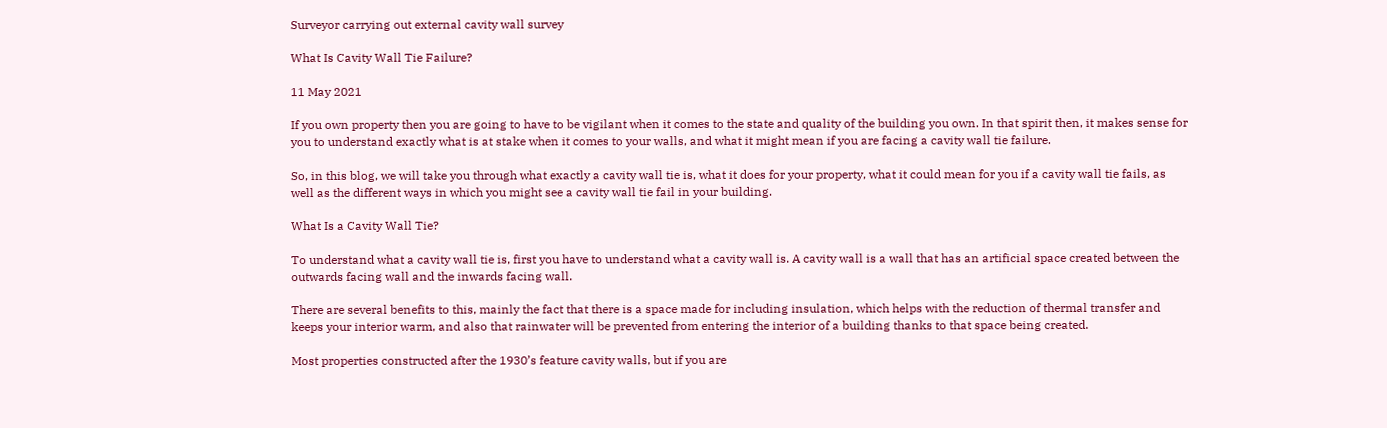Surveyor carrying out external cavity wall survey

What Is Cavity Wall Tie Failure?

11 May 2021

If you own property then you are going to have to be vigilant when it comes to the state and quality of the building you own. In that spirit then, it makes sense for you to understand exactly what is at stake when it comes to your walls, and what it might mean if you are facing a cavity wall tie failure.

So, in this blog, we will take you through what exactly a cavity wall tie is, what it does for your property, what it could mean for you if a cavity wall tie fails, as well as the different ways in which you might see a cavity wall tie fail in your building.

What Is a Cavity Wall Tie?

To understand what a cavity wall tie is, first you have to understand what a cavity wall is. A cavity wall is a wall that has an artificial space created between the outwards facing wall and the inwards facing wall.

There are several benefits to this, mainly the fact that there is a space made for including insulation, which helps with the reduction of thermal transfer and keeps your interior warm, and also that rainwater will be prevented from entering the interior of a building thanks to that space being created.

Most properties constructed after the 1930’s feature cavity walls, but if you are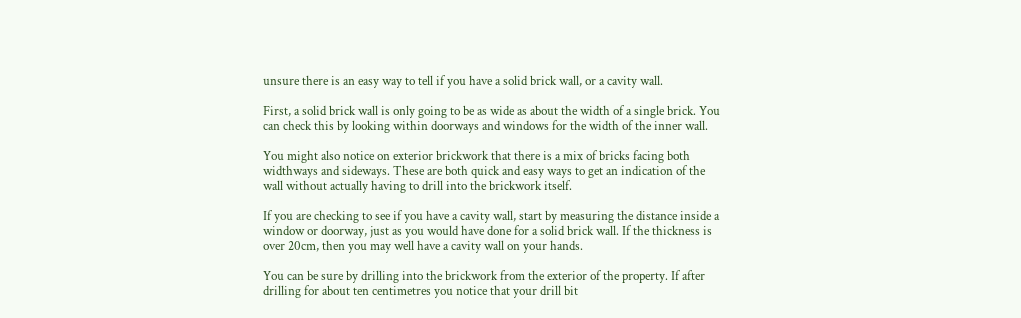unsure there is an easy way to tell if you have a solid brick wall, or a cavity wall.

First, a solid brick wall is only going to be as wide as about the width of a single brick. You can check this by looking within doorways and windows for the width of the inner wall.

You might also notice on exterior brickwork that there is a mix of bricks facing both widthways and sideways. These are both quick and easy ways to get an indication of the wall without actually having to drill into the brickwork itself.

If you are checking to see if you have a cavity wall, start by measuring the distance inside a window or doorway, just as you would have done for a solid brick wall. If the thickness is over 20cm, then you may well have a cavity wall on your hands.

You can be sure by drilling into the brickwork from the exterior of the property. If after drilling for about ten centimetres you notice that your drill bit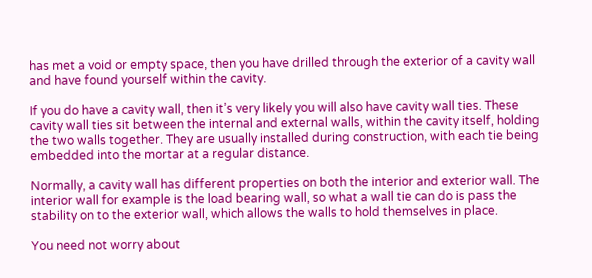has met a void or empty space, then you have drilled through the exterior of a cavity wall and have found yourself within the cavity.

If you do have a cavity wall, then it’s very likely you will also have cavity wall ties. These cavity wall ties sit between the internal and external walls, within the cavity itself, holding the two walls together. They are usually installed during construction, with each tie being embedded into the mortar at a regular distance.

Normally, a cavity wall has different properties on both the interior and exterior wall. The interior wall for example is the load bearing wall, so what a wall tie can do is pass the stability on to the exterior wall, which allows the walls to hold themselves in place.

You need not worry about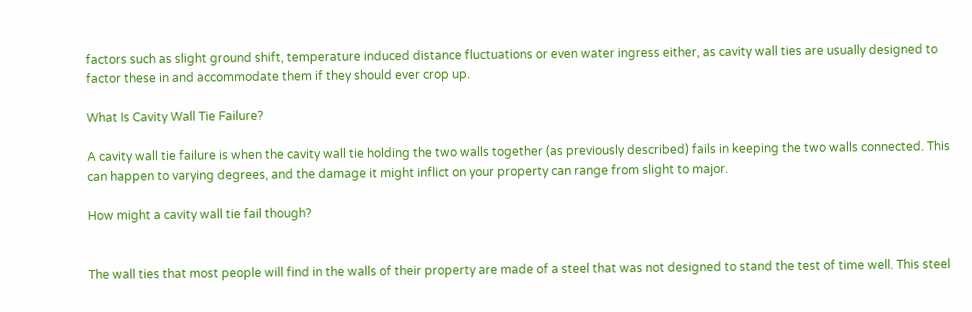factors such as slight ground shift, temperature induced distance fluctuations or even water ingress either, as cavity wall ties are usually designed to factor these in and accommodate them if they should ever crop up.

What Is Cavity Wall Tie Failure?

A cavity wall tie failure is when the cavity wall tie holding the two walls together (as previously described) fails in keeping the two walls connected. This can happen to varying degrees, and the damage it might inflict on your property can range from slight to major.

How might a cavity wall tie fail though?


The wall ties that most people will find in the walls of their property are made of a steel that was not designed to stand the test of time well. This steel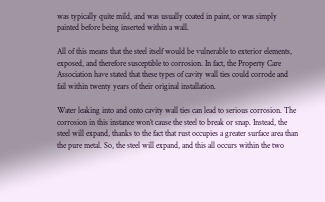was typically quite mild, and was usually coated in paint, or was simply painted before being inserted within a wall.

All of this means that the steel itself would be vulnerable to exterior elements, exposed, and therefore susceptible to corrosion. In fact, the Property Care Association have stated that these types of cavity wall ties could corrode and fail within twenty years of their original installation.

Water leaking into and onto cavity wall ties can lead to serious corrosion. The corrosion in this instance won’t cause the steel to break or snap. Instead, the steel will expand, thanks to the fact that rust occupies a greater surface area than the pure metal. So, the steel will expand, and this all occurs within the two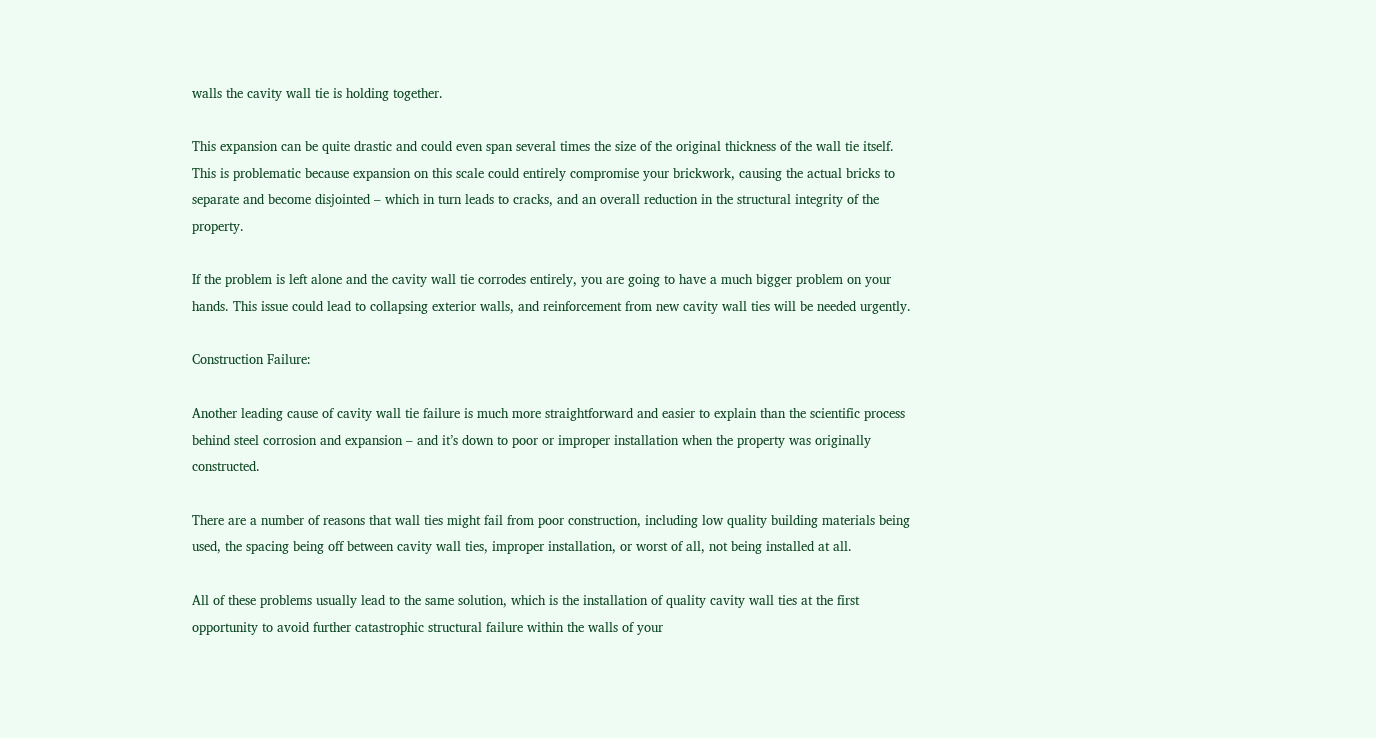walls the cavity wall tie is holding together.

This expansion can be quite drastic and could even span several times the size of the original thickness of the wall tie itself. This is problematic because expansion on this scale could entirely compromise your brickwork, causing the actual bricks to separate and become disjointed – which in turn leads to cracks, and an overall reduction in the structural integrity of the property.

If the problem is left alone and the cavity wall tie corrodes entirely, you are going to have a much bigger problem on your hands. This issue could lead to collapsing exterior walls, and reinforcement from new cavity wall ties will be needed urgently.

Construction Failure:

Another leading cause of cavity wall tie failure is much more straightforward and easier to explain than the scientific process behind steel corrosion and expansion – and it’s down to poor or improper installation when the property was originally constructed.

There are a number of reasons that wall ties might fail from poor construction, including low quality building materials being used, the spacing being off between cavity wall ties, improper installation, or worst of all, not being installed at all.

All of these problems usually lead to the same solution, which is the installation of quality cavity wall ties at the first opportunity to avoid further catastrophic structural failure within the walls of your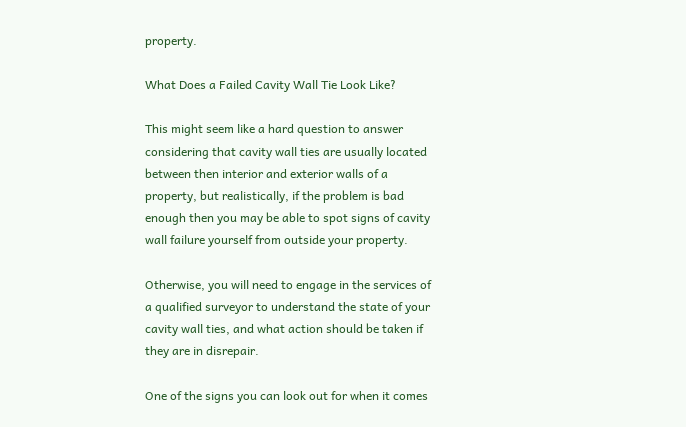property.

What Does a Failed Cavity Wall Tie Look Like?

This might seem like a hard question to answer considering that cavity wall ties are usually located between then interior and exterior walls of a property, but realistically, if the problem is bad enough then you may be able to spot signs of cavity wall failure yourself from outside your property.

Otherwise, you will need to engage in the services of a qualified surveyor to understand the state of your cavity wall ties, and what action should be taken if they are in disrepair.

One of the signs you can look out for when it comes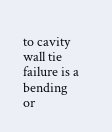to cavity wall tie failure is a bending or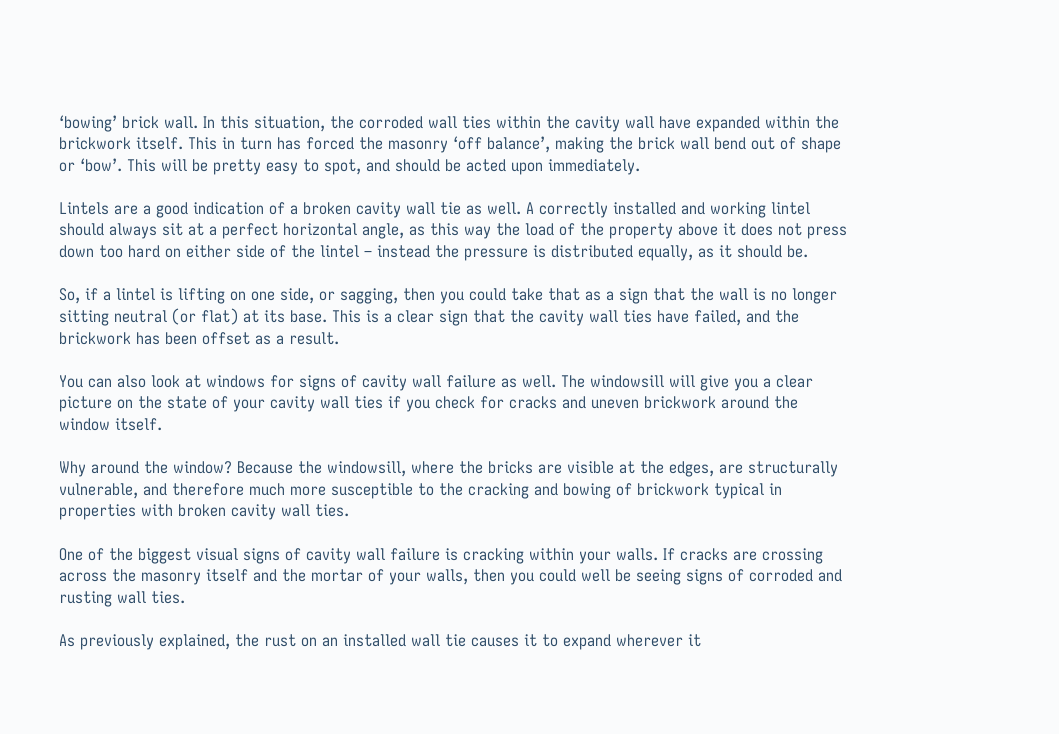‘bowing’ brick wall. In this situation, the corroded wall ties within the cavity wall have expanded within the brickwork itself. This in turn has forced the masonry ‘off balance’, making the brick wall bend out of shape or ‘bow’. This will be pretty easy to spot, and should be acted upon immediately.

Lintels are a good indication of a broken cavity wall tie as well. A correctly installed and working lintel should always sit at a perfect horizontal angle, as this way the load of the property above it does not press down too hard on either side of the lintel – instead the pressure is distributed equally, as it should be.

So, if a lintel is lifting on one side, or sagging, then you could take that as a sign that the wall is no longer sitting neutral (or flat) at its base. This is a clear sign that the cavity wall ties have failed, and the brickwork has been offset as a result.

You can also look at windows for signs of cavity wall failure as well. The windowsill will give you a clear picture on the state of your cavity wall ties if you check for cracks and uneven brickwork around the window itself.

Why around the window? Because the windowsill, where the bricks are visible at the edges, are structurally vulnerable, and therefore much more susceptible to the cracking and bowing of brickwork typical in properties with broken cavity wall ties.

One of the biggest visual signs of cavity wall failure is cracking within your walls. If cracks are crossing across the masonry itself and the mortar of your walls, then you could well be seeing signs of corroded and rusting wall ties.

As previously explained, the rust on an installed wall tie causes it to expand wherever it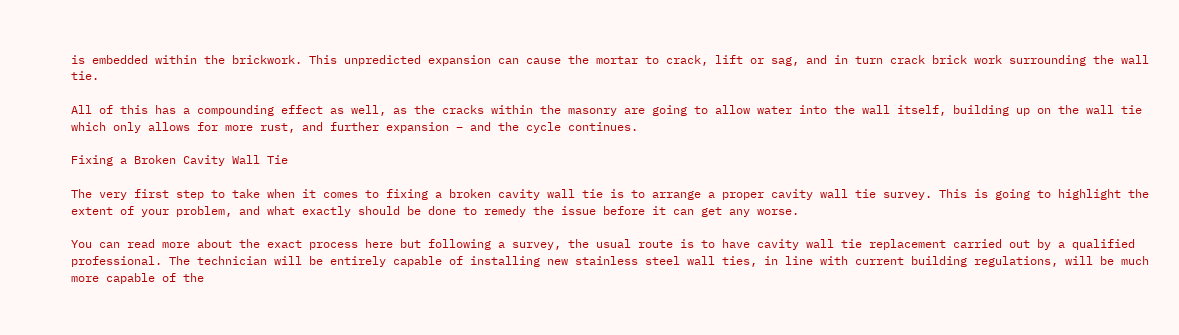is embedded within the brickwork. This unpredicted expansion can cause the mortar to crack, lift or sag, and in turn crack brick work surrounding the wall tie.

All of this has a compounding effect as well, as the cracks within the masonry are going to allow water into the wall itself, building up on the wall tie which only allows for more rust, and further expansion – and the cycle continues.

Fixing a Broken Cavity Wall Tie

The very first step to take when it comes to fixing a broken cavity wall tie is to arrange a proper cavity wall tie survey. This is going to highlight the extent of your problem, and what exactly should be done to remedy the issue before it can get any worse.

You can read more about the exact process here but following a survey, the usual route is to have cavity wall tie replacement carried out by a qualified professional. The technician will be entirely capable of installing new stainless steel wall ties, in line with current building regulations, will be much more capable of the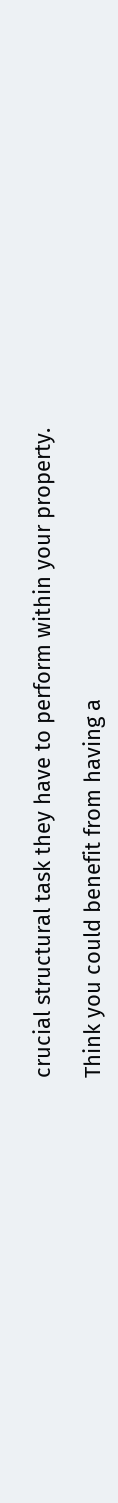crucial structural task they have to perform within your property.

Think you could benefit from having a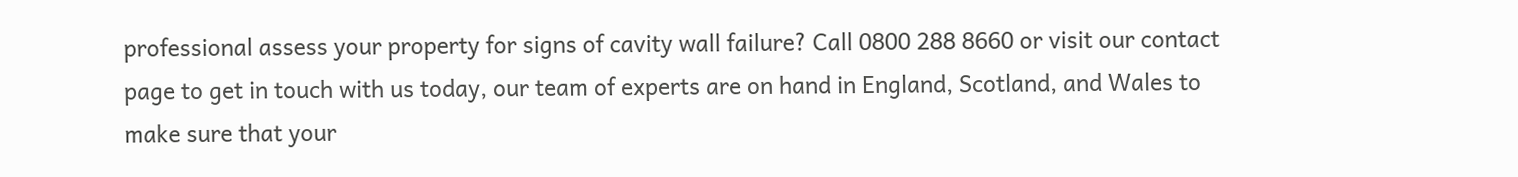professional assess your property for signs of cavity wall failure? Call 0800 288 8660 or visit our contact page to get in touch with us today, our team of experts are on hand in England, Scotland, and Wales to make sure that your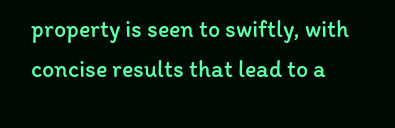property is seen to swiftly, with concise results that lead to a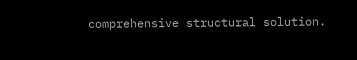comprehensive structural solution.